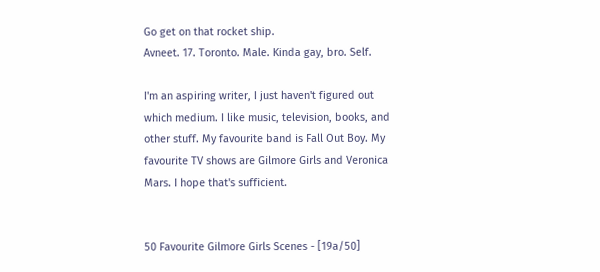Go get on that rocket ship.
Avneet. 17. Toronto. Male. Kinda gay, bro. Self.

I'm an aspiring writer, I just haven't figured out which medium. I like music, television, books, and other stuff. My favourite band is Fall Out Boy. My favourite TV shows are Gilmore Girls and Veronica Mars. I hope that's sufficient.


50 Favourite Gilmore Girls Scenes - [19a/50]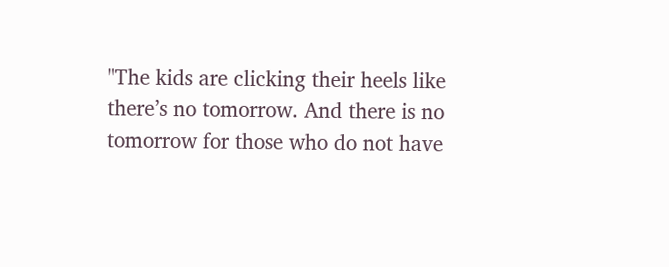"The kids are clicking their heels like there’s no tomorrow. And there is no tomorrow for those who do not have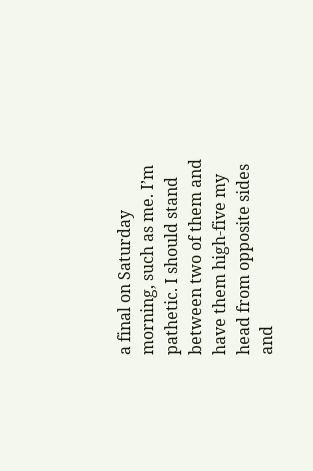a final on Saturday morning, such as me. I’m pathetic. I should stand between two of them and have them high-five my head from opposite sides and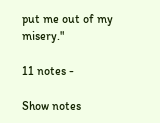put me out of my misery."

11 notes -

Show notes